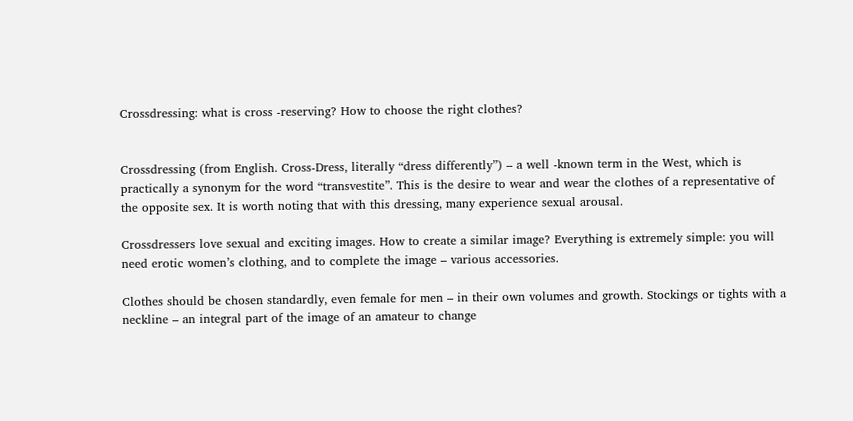Crossdressing: what is cross -reserving? How to choose the right clothes?


Crossdressing (from English. Cross-Dress, literally “dress differently”) – a well -known term in the West, which is practically a synonym for the word “transvestite”. This is the desire to wear and wear the clothes of a representative of the opposite sex. It is worth noting that with this dressing, many experience sexual arousal.

Crossdressers love sexual and exciting images. How to create a similar image? Everything is extremely simple: you will need erotic women’s clothing, and to complete the image – various accessories.

Clothes should be chosen standardly, even female for men – in their own volumes and growth. Stockings or tights with a neckline – an integral part of the image of an amateur to change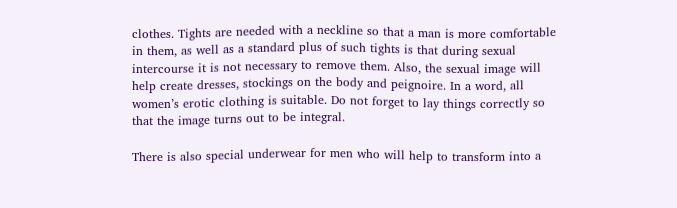clothes. Tights are needed with a neckline so that a man is more comfortable in them, as well as a standard plus of such tights is that during sexual intercourse it is not necessary to remove them. Also, the sexual image will help create dresses, stockings on the body and peignoire. In a word, all women’s erotic clothing is suitable. Do not forget to lay things correctly so that the image turns out to be integral.

There is also special underwear for men who will help to transform into a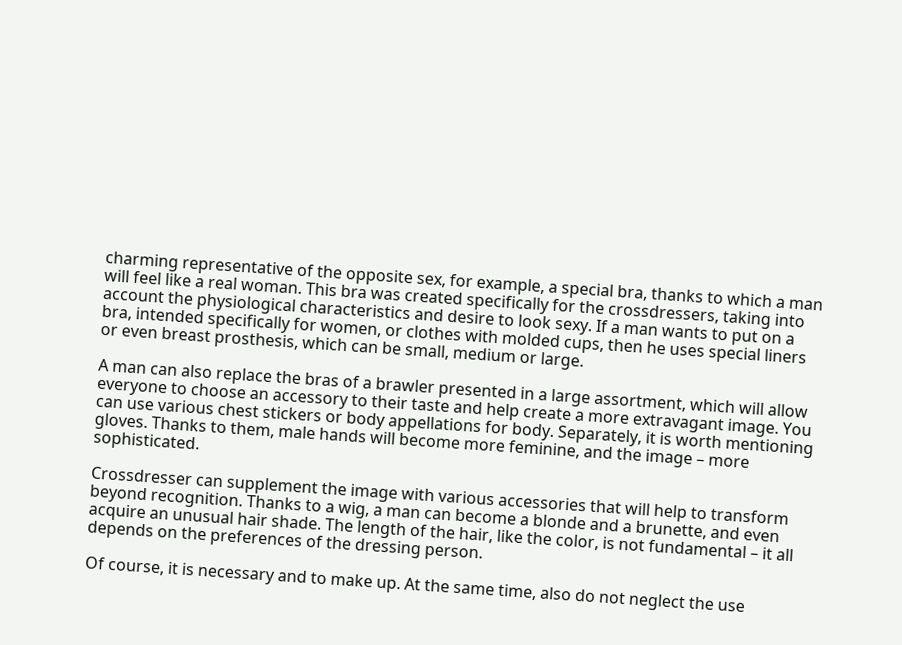charming representative of the opposite sex, for example, a special bra, thanks to which a man will feel like a real woman. This bra was created specifically for the crossdressers, taking into account the physiological characteristics and desire to look sexy. If a man wants to put on a bra, intended specifically for women, or clothes with molded cups, then he uses special liners or even breast prosthesis, which can be small, medium or large.

A man can also replace the bras of a brawler presented in a large assortment, which will allow everyone to choose an accessory to their taste and help create a more extravagant image. You can use various chest stickers or body appellations for body. Separately, it is worth mentioning gloves. Thanks to them, male hands will become more feminine, and the image – more sophisticated.

Crossdresser can supplement the image with various accessories that will help to transform beyond recognition. Thanks to a wig, a man can become a blonde and a brunette, and even acquire an unusual hair shade. The length of the hair, like the color, is not fundamental – it all depends on the preferences of the dressing person.

Of course, it is necessary and to make up. At the same time, also do not neglect the use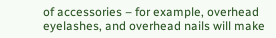of accessories – for example, overhead eyelashes, and overhead nails will make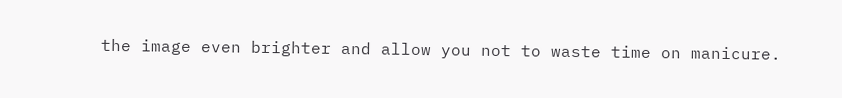the image even brighter and allow you not to waste time on manicure.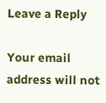Leave a Reply

Your email address will not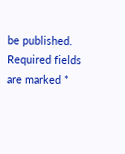be published. Required fields are marked *